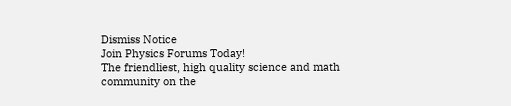Dismiss Notice
Join Physics Forums Today!
The friendliest, high quality science and math community on the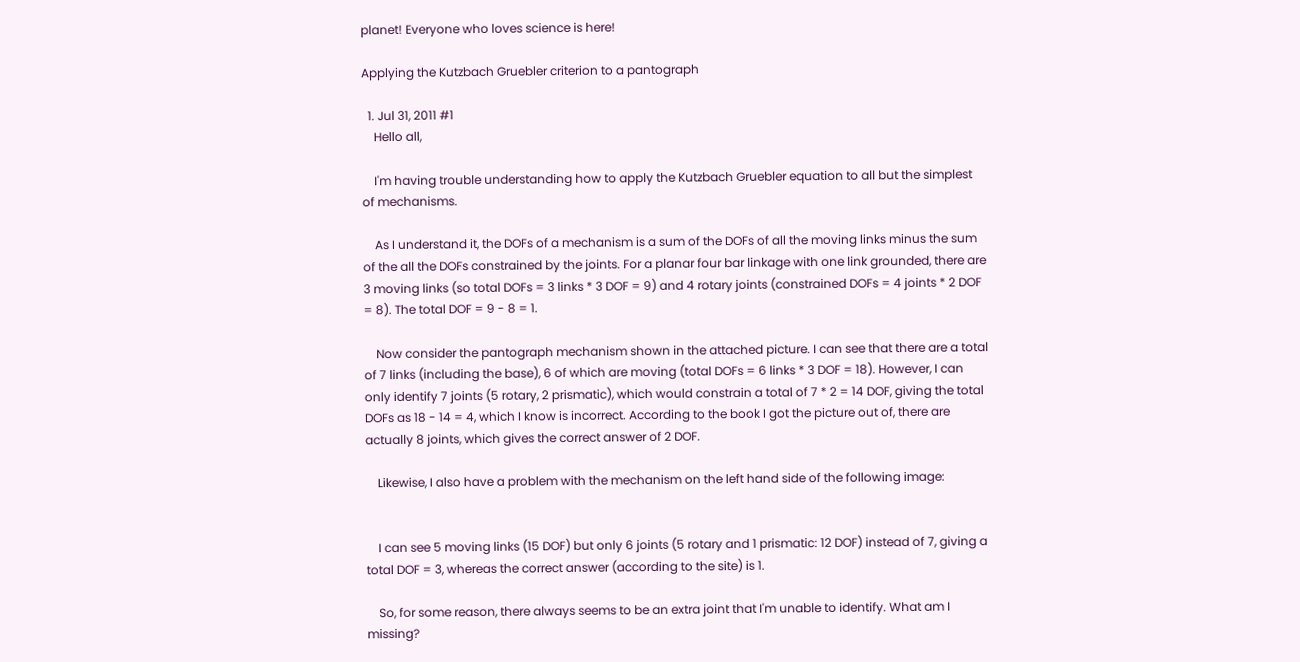planet! Everyone who loves science is here!

Applying the Kutzbach Gruebler criterion to a pantograph

  1. Jul 31, 2011 #1
    Hello all,

    I'm having trouble understanding how to apply the Kutzbach Gruebler equation to all but the simplest of mechanisms.

    As I understand it, the DOFs of a mechanism is a sum of the DOFs of all the moving links minus the sum of the all the DOFs constrained by the joints. For a planar four bar linkage with one link grounded, there are 3 moving links (so total DOFs = 3 links * 3 DOF = 9) and 4 rotary joints (constrained DOFs = 4 joints * 2 DOF = 8). The total DOF = 9 - 8 = 1.

    Now consider the pantograph mechanism shown in the attached picture. I can see that there are a total of 7 links (including the base), 6 of which are moving (total DOFs = 6 links * 3 DOF = 18). However, I can only identify 7 joints (5 rotary, 2 prismatic), which would constrain a total of 7 * 2 = 14 DOF, giving the total DOFs as 18 - 14 = 4, which I know is incorrect. According to the book I got the picture out of, there are actually 8 joints, which gives the correct answer of 2 DOF.

    Likewise, I also have a problem with the mechanism on the left hand side of the following image:


    I can see 5 moving links (15 DOF) but only 6 joints (5 rotary and 1 prismatic: 12 DOF) instead of 7, giving a total DOF = 3, whereas the correct answer (according to the site) is 1.

    So, for some reason, there always seems to be an extra joint that I'm unable to identify. What am I missing?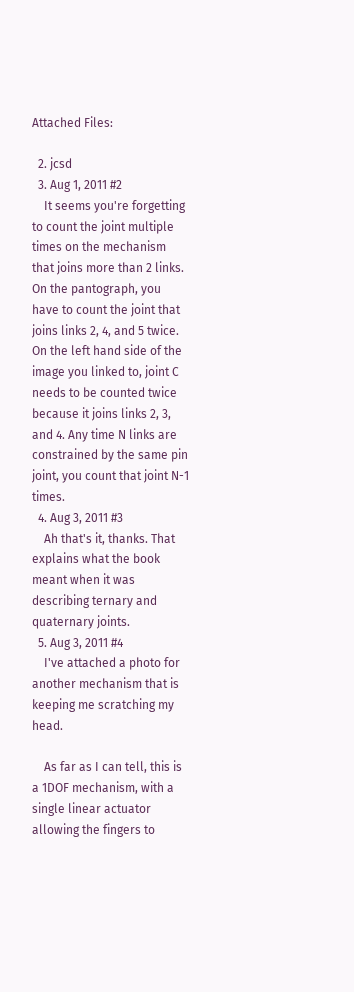Attached Files:

  2. jcsd
  3. Aug 1, 2011 #2
    It seems you're forgetting to count the joint multiple times on the mechanism that joins more than 2 links. On the pantograph, you have to count the joint that joins links 2, 4, and 5 twice. On the left hand side of the image you linked to, joint C needs to be counted twice because it joins links 2, 3, and 4. Any time N links are constrained by the same pin joint, you count that joint N-1 times.
  4. Aug 3, 2011 #3
    Ah that's it, thanks. That explains what the book meant when it was describing ternary and quaternary joints.
  5. Aug 3, 2011 #4
    I've attached a photo for another mechanism that is keeping me scratching my head.

    As far as I can tell, this is a 1DOF mechanism, with a single linear actuator allowing the fingers to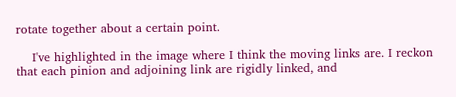rotate together about a certain point.

    I've highlighted in the image where I think the moving links are. I reckon that each pinion and adjoining link are rigidly linked, and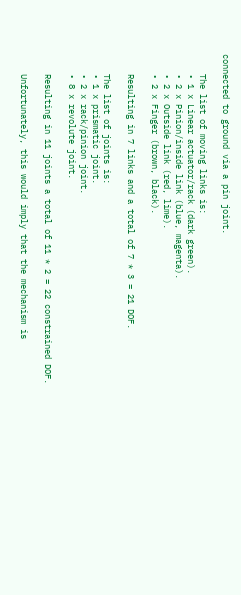connected to ground via a pin joint.

    The list of moving links is:
    • 1 x Linear actuator/rack (dark green).
    • 2 x Pinion/inside link (blue, magenta).
    • 2 x Outside link (red, lime).
    • 2 x Finger (brown, black).

    Resulting in 7 links and a total of 7 * 3 = 21 DOF.

    The list of joints is:
    • 1 x prismatic joint.
    • 2 x rack/pinion joint.
    • 8 x revolute joint.

    Resulting in 11 joints a total of 11 * 2 = 22 constrained DOF.

    Unfortunately, this would imply that the mechanism is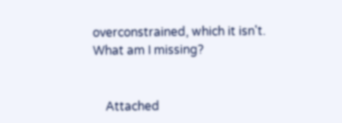overconstrained, which it isn't. What am I missing?


    Attached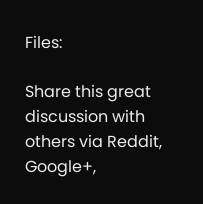Files:

Share this great discussion with others via Reddit, Google+,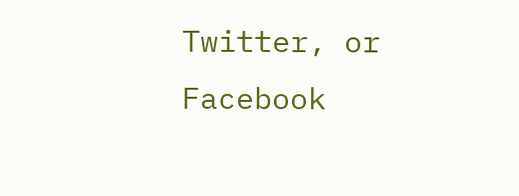Twitter, or Facebook